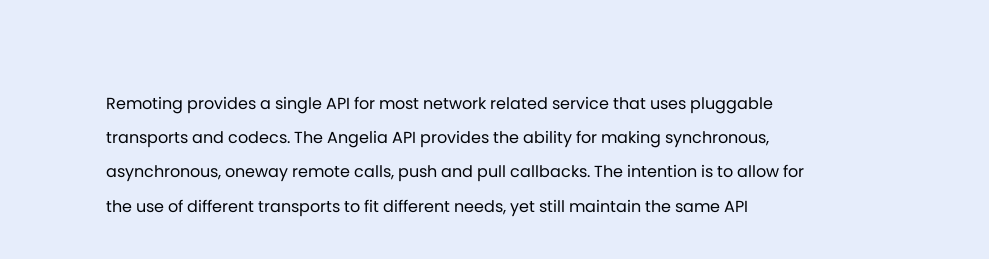Remoting provides a single API for most network related service that uses pluggable transports and codecs. The Angelia API provides the ability for making synchronous, asynchronous, oneway remote calls, push and pull callbacks. The intention is to allow for the use of different transports to fit different needs, yet still maintain the same API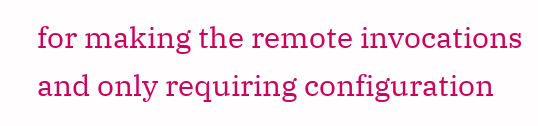for making the remote invocations and only requiring configuration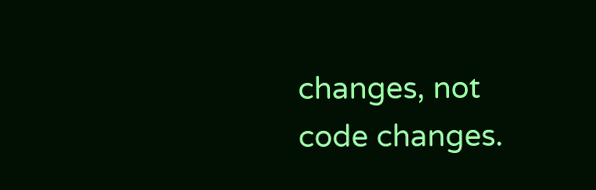changes, not code changes.